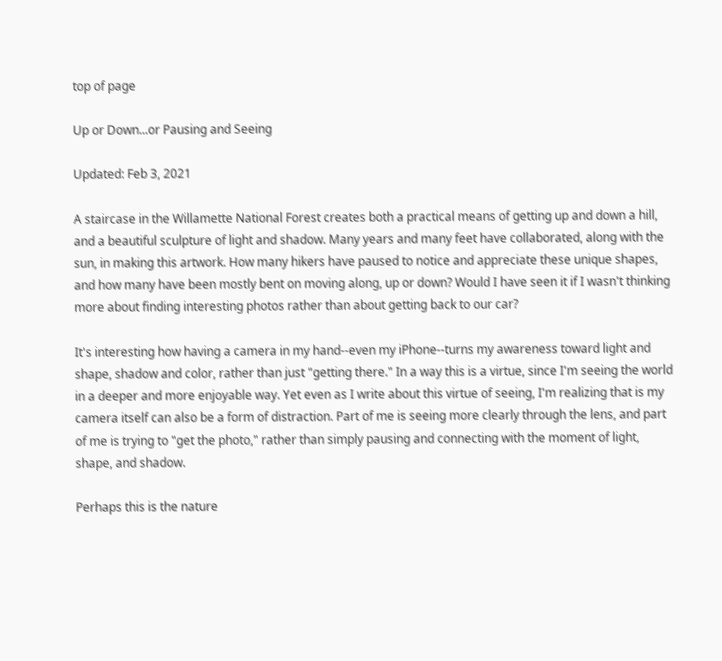top of page

Up or Down...or Pausing and Seeing

Updated: Feb 3, 2021

A staircase in the Willamette National Forest creates both a practical means of getting up and down a hill, and a beautiful sculpture of light and shadow. Many years and many feet have collaborated, along with the sun, in making this artwork. How many hikers have paused to notice and appreciate these unique shapes, and how many have been mostly bent on moving along, up or down? Would I have seen it if I wasn't thinking more about finding interesting photos rather than about getting back to our car?

It's interesting how having a camera in my hand--even my iPhone--turns my awareness toward light and shape, shadow and color, rather than just "getting there." In a way this is a virtue, since I'm seeing the world in a deeper and more enjoyable way. Yet even as I write about this virtue of seeing, I'm realizing that is my camera itself can also be a form of distraction. Part of me is seeing more clearly through the lens, and part of me is trying to "get the photo," rather than simply pausing and connecting with the moment of light, shape, and shadow.

Perhaps this is the nature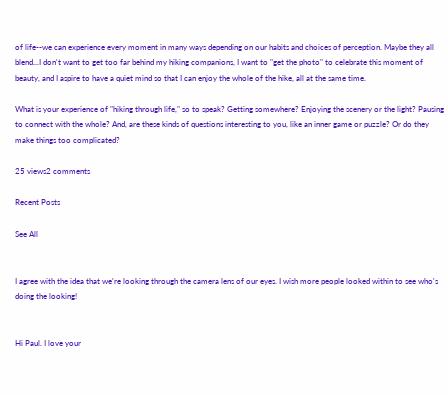of life--we can experience every moment in many ways depending on our habits and choices of perception. Maybe they all blend...I don't want to get too far behind my hiking companions, I want to "get the photo" to celebrate this moment of beauty, and I aspire to have a quiet mind so that I can enjoy the whole of the hike, all at the same time.

What is your experience of "hiking through life," so to speak? Getting somewhere? Enjoying the scenery or the light? Pausing to connect with the whole? And, are these kinds of questions interesting to you, like an inner game or puzzle? Or do they make things too complicated?

25 views2 comments

Recent Posts

See All


I agree with the idea that we're looking through the camera lens of our eyes. I wish more people looked within to see who's doing the looking!


Hi Paul. I love your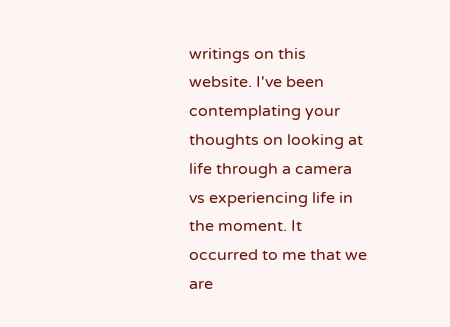writings on this website. I've been contemplating your thoughts on looking at life through a camera vs experiencing life in the moment. It occurred to me that we are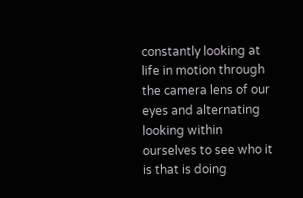constantly looking at life in motion through the camera lens of our eyes and alternating looking within ourselves to see who it is that is doing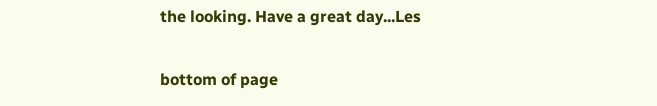the looking. Have a great day...Les

bottom of page